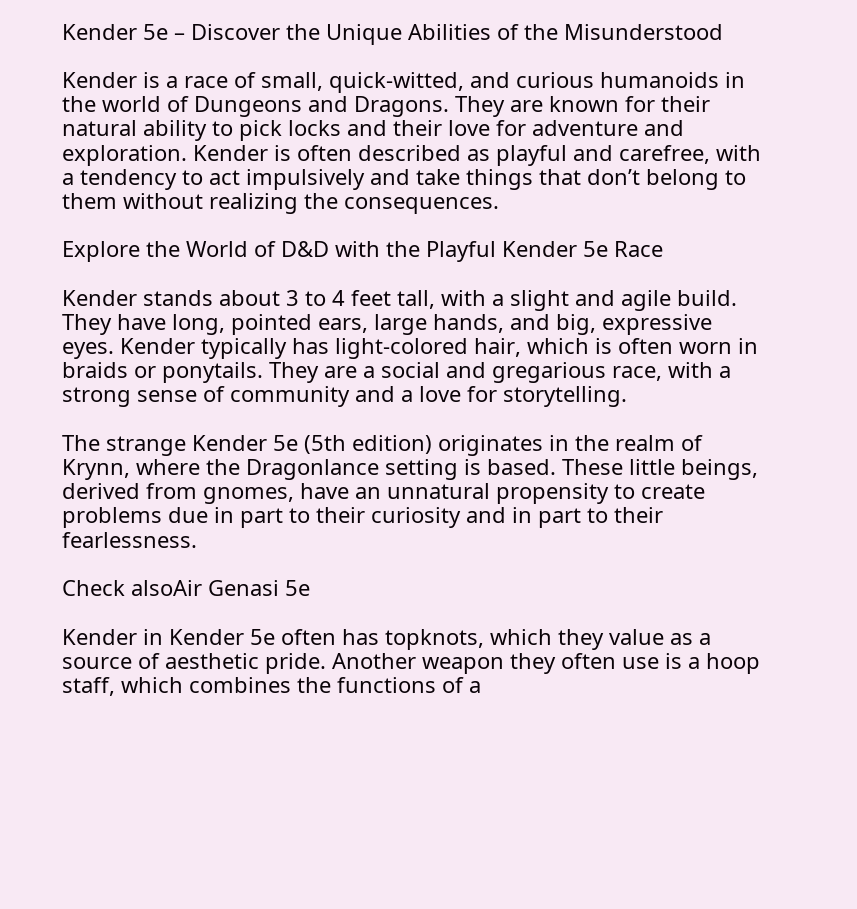Kender 5e – Discover the Unique Abilities of the Misunderstood

Kender is a race of small, quick-witted, and curious humanoids in the world of Dungeons and Dragons. They are known for their natural ability to pick locks and their love for adventure and exploration. Kender is often described as playful and carefree, with a tendency to act impulsively and take things that don’t belong to them without realizing the consequences.

Explore the World of D&D with the Playful Kender 5e Race

Kender stands about 3 to 4 feet tall, with a slight and agile build. They have long, pointed ears, large hands, and big, expressive eyes. Kender typically has light-colored hair, which is often worn in braids or ponytails. They are a social and gregarious race, with a strong sense of community and a love for storytelling.

The strange Kender 5e (5th edition) originates in the realm of Krynn, where the Dragonlance setting is based. These little beings, derived from gnomes, have an unnatural propensity to create problems due in part to their curiosity and in part to their fearlessness.

Check alsoAir Genasi 5e

Kender in Kender 5e often has topknots, which they value as a source of aesthetic pride. Another weapon they often use is a hoop staff, which combines the functions of a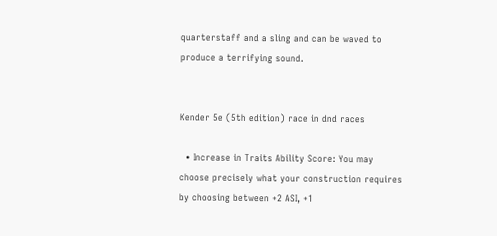quarterstaff and a sling and can be waved to produce a terrifying sound.


Kender 5e (5th edition) race in dnd races

  • Increase in Traits Ability Score: You may choose precisely what your construction requires by choosing between +2 ASI, +1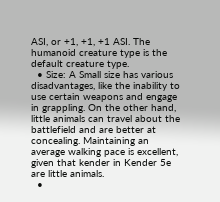ASI, or +1, +1, +1 ASI. The humanoid creature type is the default creature type.
  • Size: A Small size has various disadvantages, like the inability to use certain weapons and engage in grappling. On the other hand, little animals can travel about the battlefield and are better at concealing. Maintaining an average walking pace is excellent, given that kender in Kender 5e are little animals.
  •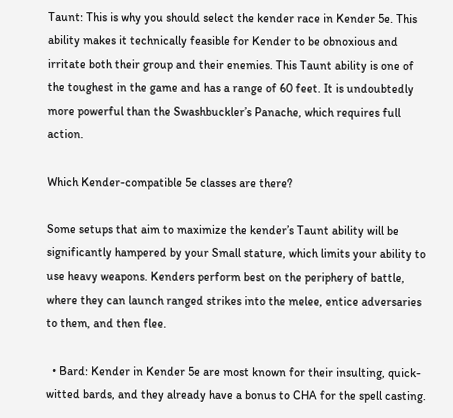Taunt: This is why you should select the kender race in Kender 5e. This ability makes it technically feasible for Kender to be obnoxious and irritate both their group and their enemies. This Taunt ability is one of the toughest in the game and has a range of 60 feet. It is undoubtedly more powerful than the Swashbuckler’s Panache, which requires full action.

Which Kender-compatible 5e classes are there?

Some setups that aim to maximize the kender’s Taunt ability will be significantly hampered by your Small stature, which limits your ability to use heavy weapons. Kenders perform best on the periphery of battle, where they can launch ranged strikes into the melee, entice adversaries to them, and then flee.

  • Bard: Kender in Kender 5e are most known for their insulting, quick-witted bards, and they already have a bonus to CHA for the spell casting.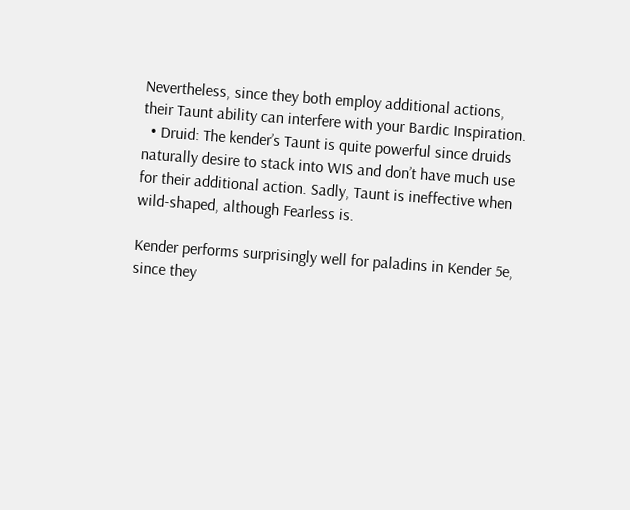Nevertheless, since they both employ additional actions, their Taunt ability can interfere with your Bardic Inspiration.
  • Druid: The kender’s Taunt is quite powerful since druids naturally desire to stack into WIS and don’t have much use for their additional action. Sadly, Taunt is ineffective when wild-shaped, although Fearless is.

Kender performs surprisingly well for paladins in Kender 5e, since they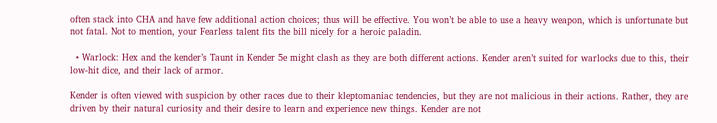often stack into CHA and have few additional action choices; thus will be effective. You won’t be able to use a heavy weapon, which is unfortunate but not fatal. Not to mention, your Fearless talent fits the bill nicely for a heroic paladin.

  • Warlock: Hex and the kender’s Taunt in Kender 5e might clash as they are both different actions. Kender aren’t suited for warlocks due to this, their low-hit dice, and their lack of armor.

Kender is often viewed with suspicion by other races due to their kleptomaniac tendencies, but they are not malicious in their actions. Rather, they are driven by their natural curiosity and their desire to learn and experience new things. Kender are not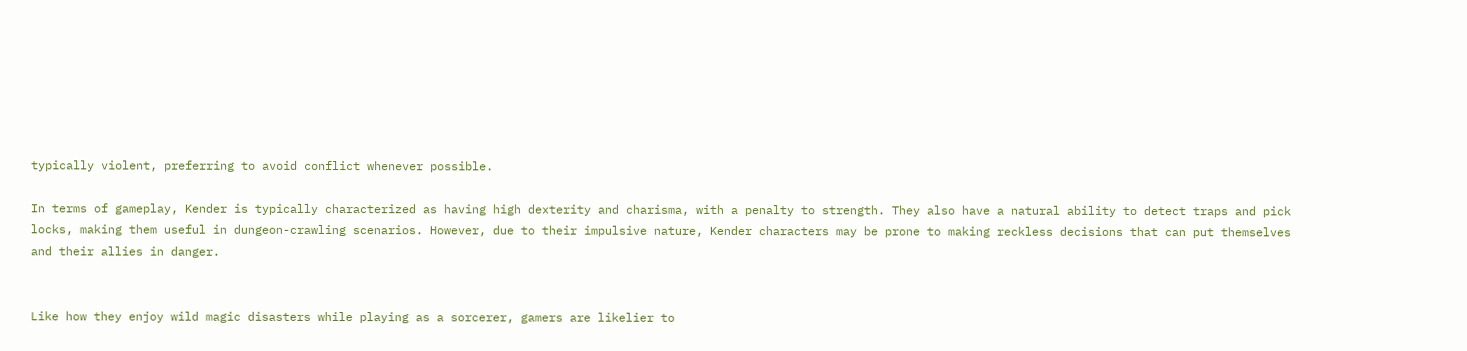typically violent, preferring to avoid conflict whenever possible.

In terms of gameplay, Kender is typically characterized as having high dexterity and charisma, with a penalty to strength. They also have a natural ability to detect traps and pick locks, making them useful in dungeon-crawling scenarios. However, due to their impulsive nature, Kender characters may be prone to making reckless decisions that can put themselves and their allies in danger.


Like how they enjoy wild magic disasters while playing as a sorcerer, gamers are likelier to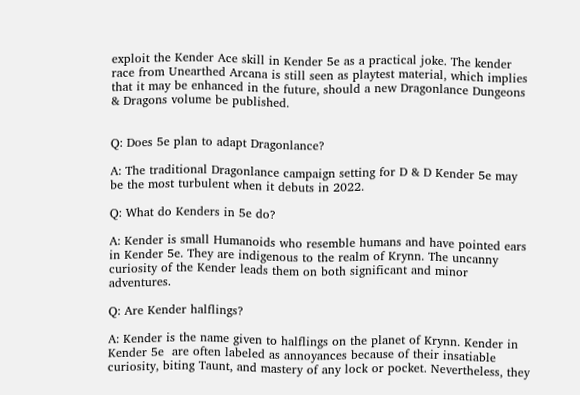exploit the Kender Ace skill in Kender 5e as a practical joke. The kender race from Unearthed Arcana is still seen as playtest material, which implies that it may be enhanced in the future, should a new Dragonlance Dungeons & Dragons volume be published.


Q: Does 5e plan to adapt Dragonlance?

A: The traditional Dragonlance campaign setting for D & D Kender 5e may be the most turbulent when it debuts in 2022.

Q: What do Kenders in 5e do?

A: Kender is small Humanoids who resemble humans and have pointed ears in Kender 5e. They are indigenous to the realm of Krynn. The uncanny curiosity of the Kender leads them on both significant and minor adventures.

Q: Are Kender halflings?

A: Kender is the name given to halflings on the planet of Krynn. Kender in Kender 5e  are often labeled as annoyances because of their insatiable curiosity, biting Taunt, and mastery of any lock or pocket. Nevertheless, they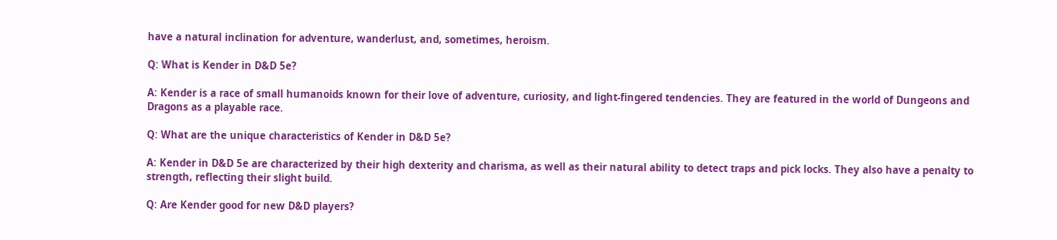have a natural inclination for adventure, wanderlust, and, sometimes, heroism.

Q: What is Kender in D&D 5e?

A: Kender is a race of small humanoids known for their love of adventure, curiosity, and light-fingered tendencies. They are featured in the world of Dungeons and Dragons as a playable race.

Q: What are the unique characteristics of Kender in D&D 5e?

A: Kender in D&D 5e are characterized by their high dexterity and charisma, as well as their natural ability to detect traps and pick locks. They also have a penalty to strength, reflecting their slight build.

Q: Are Kender good for new D&D players?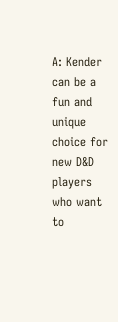A: Kender can be a fun and unique choice for new D&D players who want to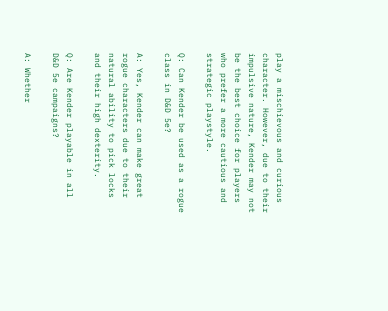play a mischievous and curious character. However, due to their impulsive nature, Kender may not be the best choice for players who prefer a more cautious and strategic playstyle.

Q: Can Kender be used as a rogue class in D&D 5e?

A: Yes, Kender can make great rogue characters due to their natural ability to pick locks and their high dexterity.

Q: Are Kender playable in all D&D 5e campaigns?

A: Whether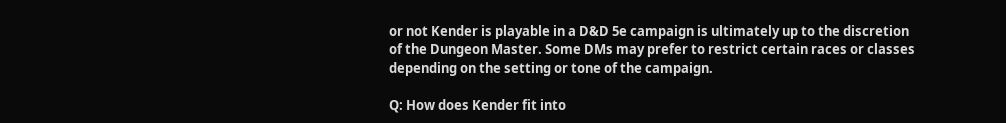or not Kender is playable in a D&D 5e campaign is ultimately up to the discretion of the Dungeon Master. Some DMs may prefer to restrict certain races or classes depending on the setting or tone of the campaign.

Q: How does Kender fit into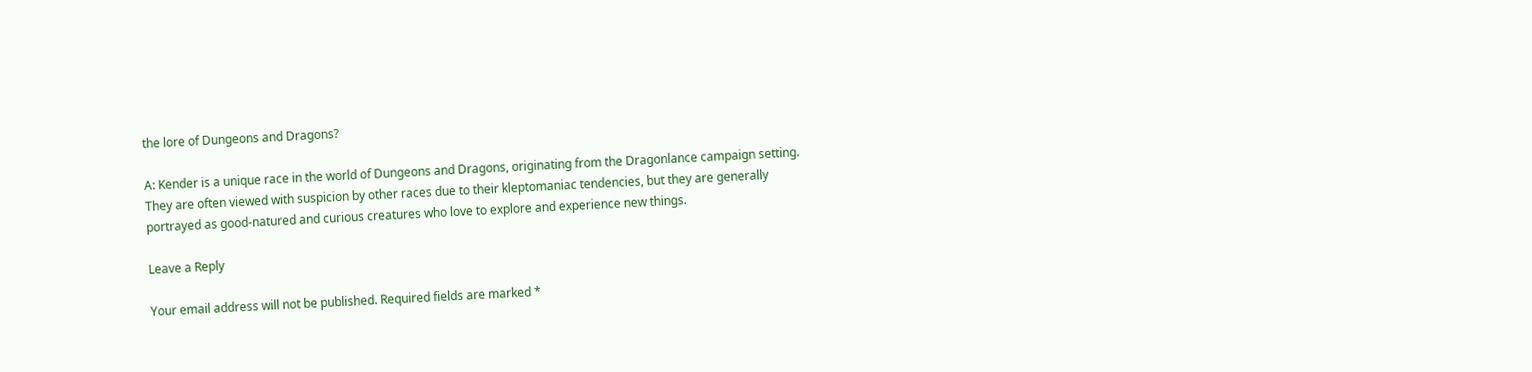the lore of Dungeons and Dragons?

A: Kender is a unique race in the world of Dungeons and Dragons, originating from the Dragonlance campaign setting. They are often viewed with suspicion by other races due to their kleptomaniac tendencies, but they are generally portrayed as good-natured and curious creatures who love to explore and experience new things.

Leave a Reply

Your email address will not be published. Required fields are marked *